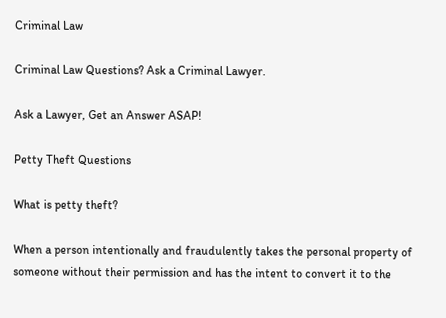Criminal Law

Criminal Law Questions? Ask a Criminal Lawyer.

Ask a Lawyer, Get an Answer ASAP!

Petty Theft Questions

What is petty theft?

When a person intentionally and fraudulently takes the personal property of someone without their permission and has the intent to convert it to the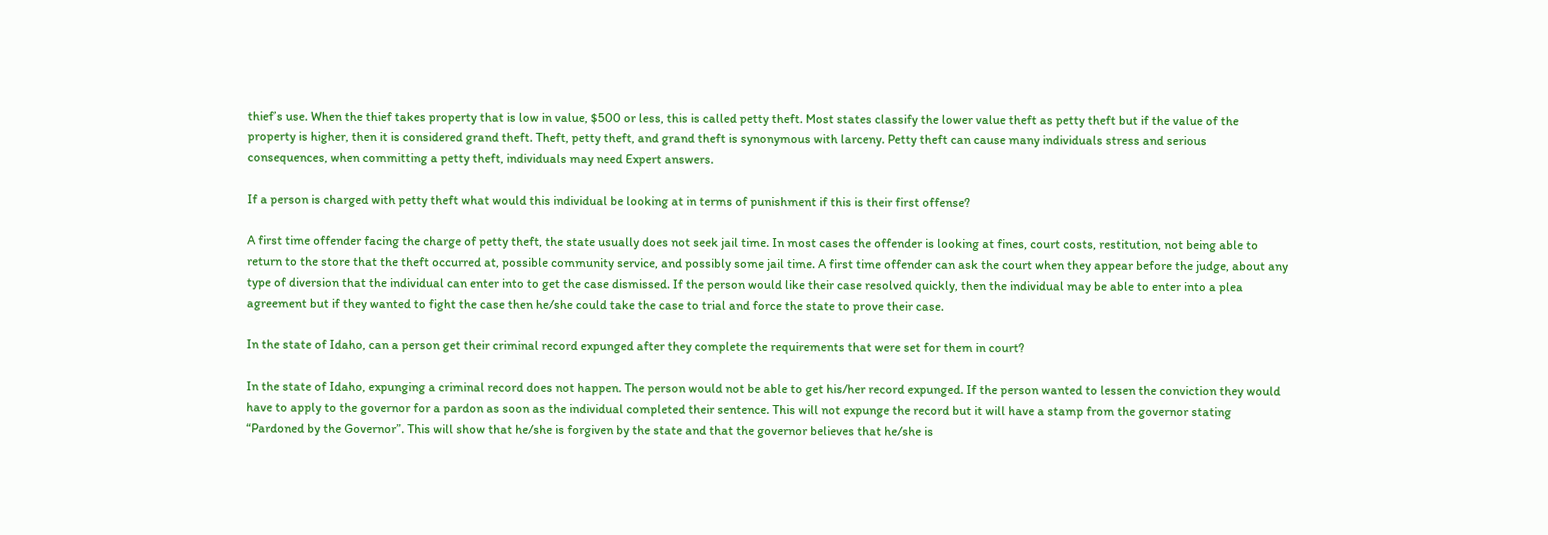thief’s use. When the thief takes property that is low in value, $500 or less, this is called petty theft. Most states classify the lower value theft as petty theft but if the value of the property is higher, then it is considered grand theft. Theft, petty theft, and grand theft is synonymous with larceny. Petty theft can cause many individuals stress and serious consequences, when committing a petty theft, individuals may need Expert answers.

If a person is charged with petty theft what would this individual be looking at in terms of punishment if this is their first offense?

A first time offender facing the charge of petty theft, the state usually does not seek jail time. In most cases the offender is looking at fines, court costs, restitution, not being able to return to the store that the theft occurred at, possible community service, and possibly some jail time. A first time offender can ask the court when they appear before the judge, about any type of diversion that the individual can enter into to get the case dismissed. If the person would like their case resolved quickly, then the individual may be able to enter into a plea agreement but if they wanted to fight the case then he/she could take the case to trial and force the state to prove their case.

In the state of Idaho, can a person get their criminal record expunged after they complete the requirements that were set for them in court?

In the state of Idaho, expunging a criminal record does not happen. The person would not be able to get his/her record expunged. If the person wanted to lessen the conviction they would have to apply to the governor for a pardon as soon as the individual completed their sentence. This will not expunge the record but it will have a stamp from the governor stating “Pardoned by the Governor”. This will show that he/she is forgiven by the state and that the governor believes that he/she is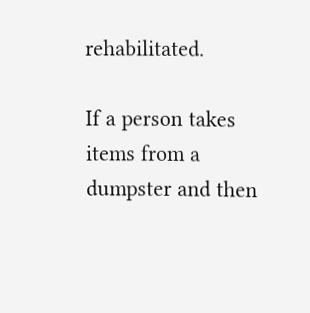rehabilitated.

If a person takes items from a dumpster and then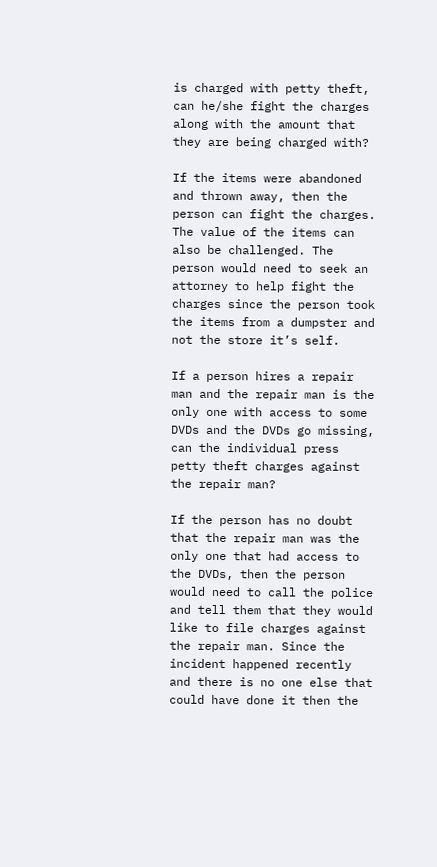is charged with petty theft, can he/she fight the charges along with the amount that they are being charged with?

If the items were abandoned and thrown away, then the person can fight the charges. The value of the items can also be challenged. The person would need to seek an attorney to help fight the charges since the person took the items from a dumpster and not the store it’s self.

If a person hires a repair man and the repair man is the only one with access to some DVDs and the DVDs go missing, can the individual press petty theft charges against the repair man?

If the person has no doubt that the repair man was the only one that had access to the DVDs, then the person would need to call the police and tell them that they would like to file charges against the repair man. Since the incident happened recently and there is no one else that could have done it then the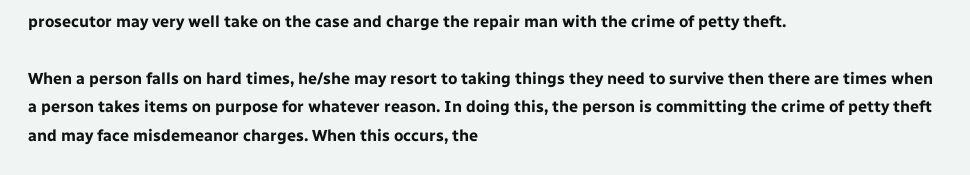prosecutor may very well take on the case and charge the repair man with the crime of petty theft.

When a person falls on hard times, he/she may resort to taking things they need to survive then there are times when a person takes items on purpose for whatever reason. In doing this, the person is committing the crime of petty theft and may face misdemeanor charges. When this occurs, the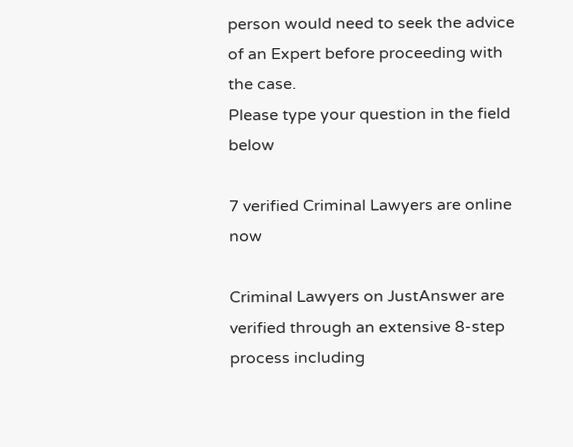person would need to seek the advice of an Expert before proceeding with the case.
Please type your question in the field below

7 verified Criminal Lawyers are online now

Criminal Lawyers on JustAnswer are verified through an extensive 8-step process including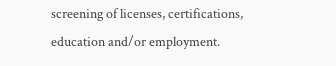screening of licenses, certifications, education and/or employment.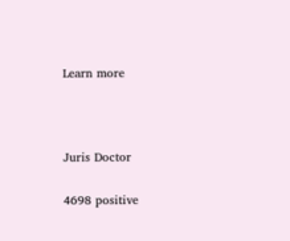Learn more



Juris Doctor

4698 positive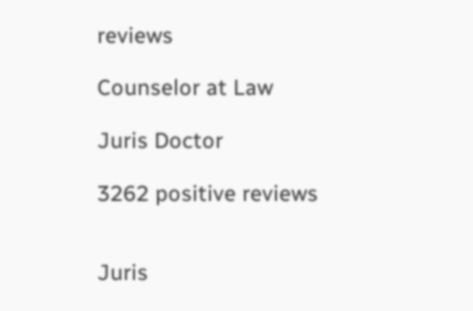reviews

Counselor at Law

Juris Doctor

3262 positive reviews


Juris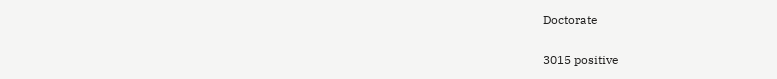Doctorate

3015 positive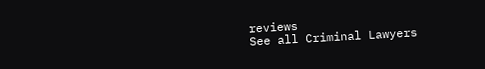reviews
See all Criminal Lawyers